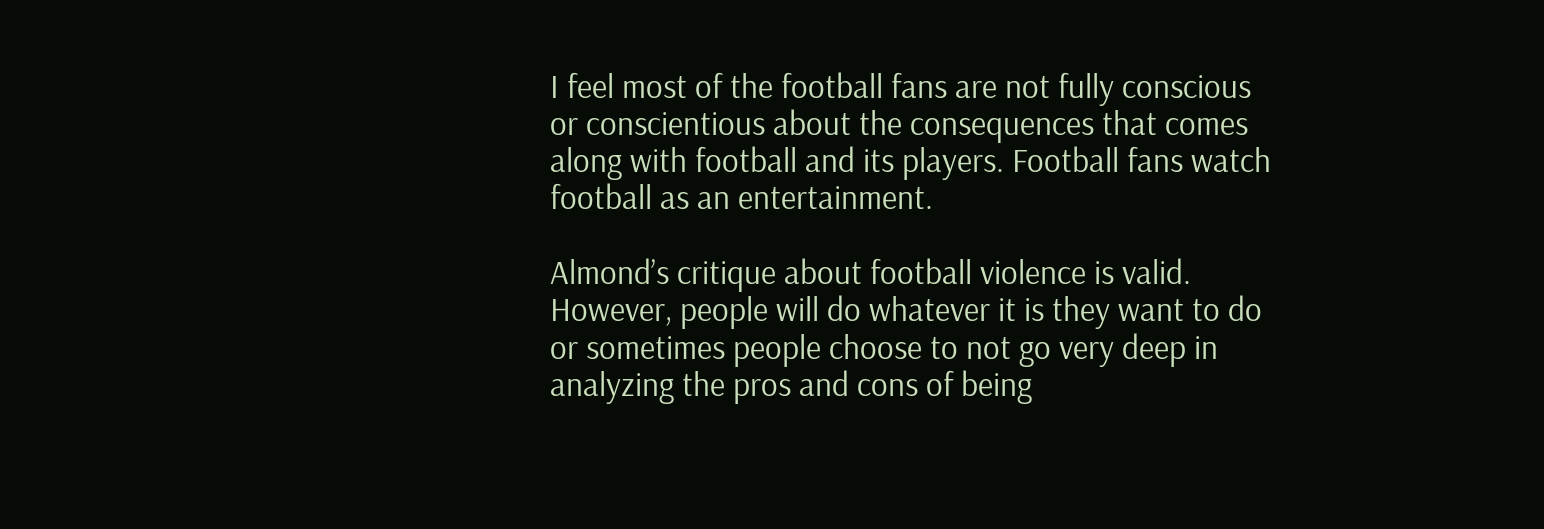I feel most of the football fans are not fully conscious or conscientious about the consequences that comes along with football and its players. Football fans watch football as an entertainment.

Almond’s critique about football violence is valid. However, people will do whatever it is they want to do or sometimes people choose to not go very deep in analyzing the pros and cons of being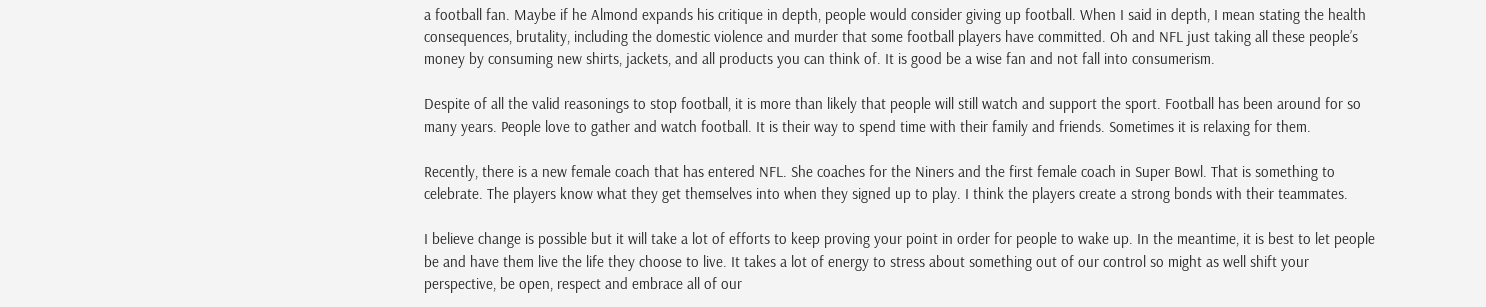a football fan. Maybe if he Almond expands his critique in depth, people would consider giving up football. When I said in depth, I mean stating the health consequences, brutality, including the domestic violence and murder that some football players have committed. Oh and NFL just taking all these people’s money by consuming new shirts, jackets, and all products you can think of. It is good be a wise fan and not fall into consumerism.

Despite of all the valid reasonings to stop football, it is more than likely that people will still watch and support the sport. Football has been around for so many years. People love to gather and watch football. It is their way to spend time with their family and friends. Sometimes it is relaxing for them.

Recently, there is a new female coach that has entered NFL. She coaches for the Niners and the first female coach in Super Bowl. That is something to celebrate. The players know what they get themselves into when they signed up to play. I think the players create a strong bonds with their teammates.

I believe change is possible but it will take a lot of efforts to keep proving your point in order for people to wake up. In the meantime, it is best to let people be and have them live the life they choose to live. It takes a lot of energy to stress about something out of our control so might as well shift your perspective, be open, respect and embrace all of our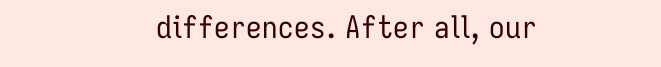differences. After all, our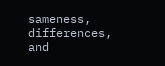sameness, differences, and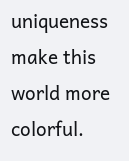uniqueness make this world more colorful.